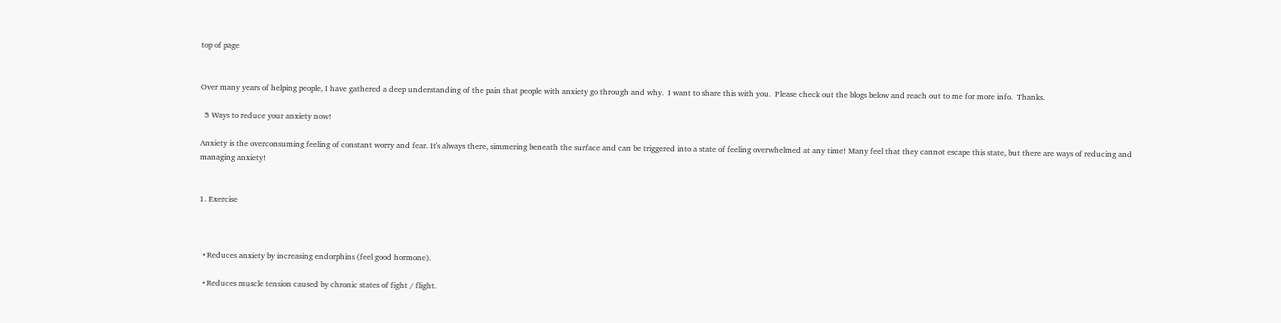top of page


Over many years of helping people, I have gathered a deep understanding of the pain that people with anxiety go through and why.  I want to share this with you.  Please check out the blogs below and reach out to me for more info.  Thanks.

  5 Ways to reduce your anxiety now!

Anxiety is the overconsuming feeling of constant worry and fear. It's always there, simmering beneath the surface and can be triggered into a state of feeling overwhelmed at any time! Many feel that they cannot escape this state, but there are ways of reducing and managing anxiety!


1. Exercise



  • Reduces anxiety by increasing endorphins (feel good hormone).

  • Reduces muscle tension caused by chronic states of fight / flight.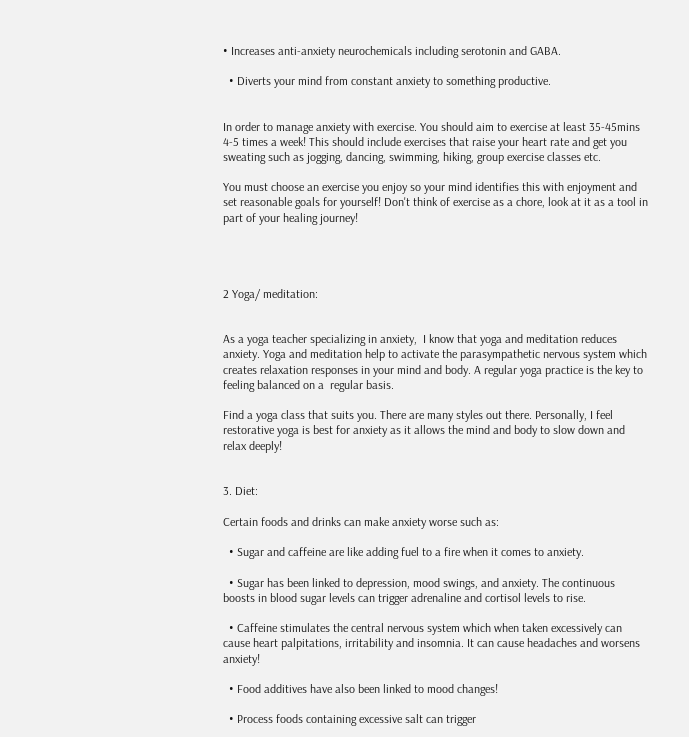• Increases anti-anxiety neurochemicals including serotonin and GABA.

  • Diverts your mind from constant anxiety to something productive.


In order to manage anxiety with exercise. You should aim to exercise at least 35-45mins 4-5 times a week! This should include exercises that raise your heart rate and get you sweating such as jogging, dancing, swimming, hiking, group exercise classes etc.

You must choose an exercise you enjoy so your mind identifies this with enjoyment and set reasonable goals for yourself! Don't think of exercise as a chore, look at it as a tool in part of your healing journey!




2 Yoga/ meditation:


As a yoga teacher specializing in anxiety,  I know that yoga and meditation reduces anxiety. Yoga and meditation help to activate the parasympathetic nervous system which creates relaxation responses in your mind and body. A regular yoga practice is the key to feeling balanced on a  regular basis.

Find a yoga class that suits you. There are many styles out there. Personally, I feel restorative yoga is best for anxiety as it allows the mind and body to slow down and relax deeply!


3. Diet:

Certain foods and drinks can make anxiety worse such as:

  • Sugar and caffeine are like adding fuel to a fire when it comes to anxiety.

  • Sugar has been linked to depression, mood swings, and anxiety. The continuous boosts in blood sugar levels can trigger adrenaline and cortisol levels to rise.

  • Caffeine stimulates the central nervous system which when taken excessively can cause heart palpitations, irritability and insomnia. It can cause headaches and worsens anxiety!

  • Food additives have also been linked to mood changes!

  • Process foods containing excessive salt can trigger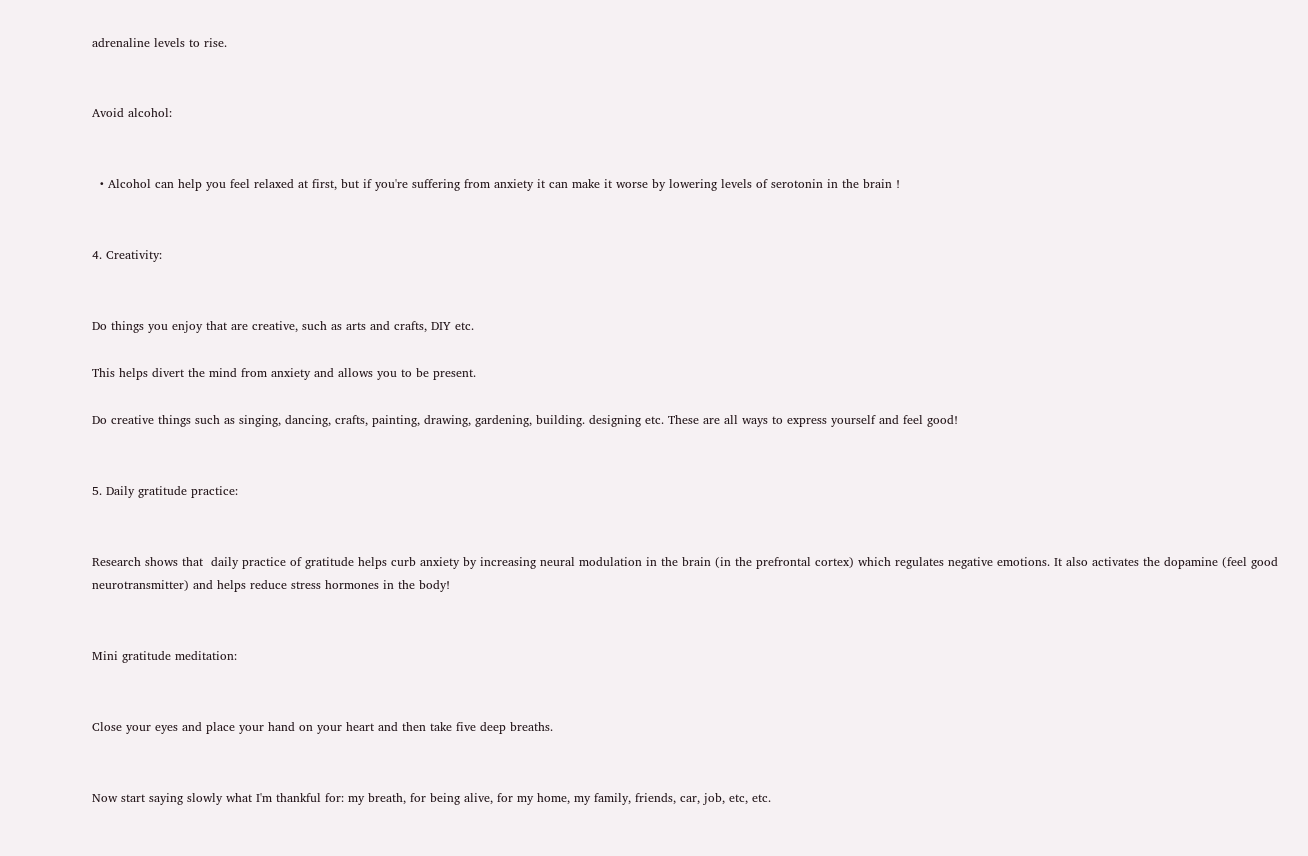adrenaline levels to rise.


Avoid alcohol:


  • Alcohol can help you feel relaxed at first, but if you're suffering from anxiety it can make it worse by lowering levels of serotonin in the brain !


4. Creativity:


Do things you enjoy that are creative, such as arts and crafts, DIY etc.

This helps divert the mind from anxiety and allows you to be present.

Do creative things such as singing, dancing, crafts, painting, drawing, gardening, building. designing etc. These are all ways to express yourself and feel good!


5. Daily gratitude practice:


Research shows that  daily practice of gratitude helps curb anxiety by increasing neural modulation in the brain (in the prefrontal cortex) which regulates negative emotions. It also activates the dopamine (feel good neurotransmitter) and helps reduce stress hormones in the body!


Mini gratitude meditation:


Close your eyes and place your hand on your heart and then take five deep breaths.


Now start saying slowly what I'm thankful for: my breath, for being alive, for my home, my family, friends, car, job, etc, etc.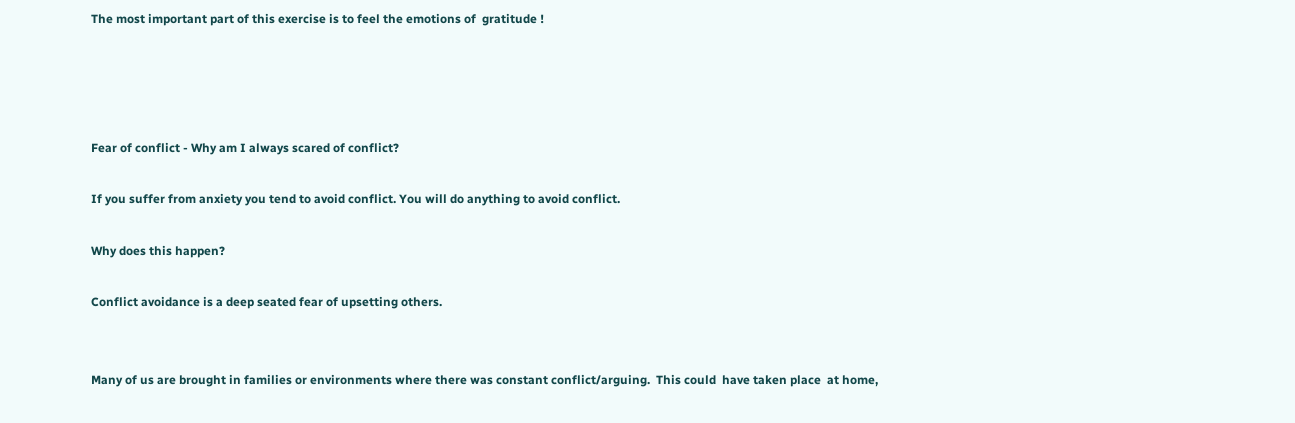The most important part of this exercise is to feel the emotions of  gratitude !




Fear of conflict - Why am I always scared of conflict?

If you suffer from anxiety you tend to avoid conflict. You will do anything to avoid conflict.

Why does this happen?

Conflict avoidance is a deep seated fear of upsetting others.


Many of us are brought in families or environments where there was constant conflict/arguing.  This could  have taken place  at home,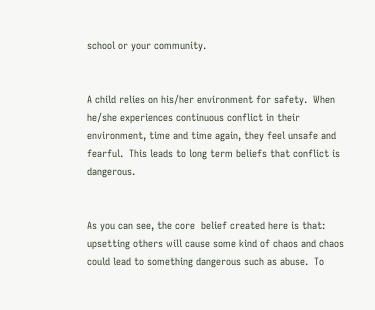school or your community.


A child relies on his/her environment for safety.  When he/she experiences continuous conflict in their environment, time and time again, they feel unsafe and fearful.  This leads to long term beliefs that conflict is dangerous.


As you can see, the core  belief created here is that: upsetting others will cause some kind of chaos and chaos could lead to something dangerous such as abuse.  To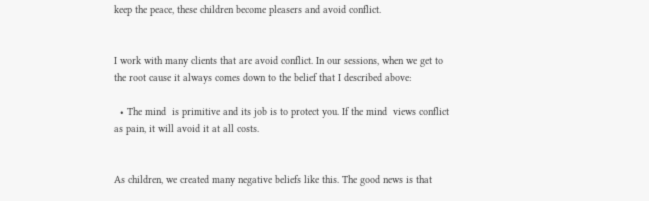keep the peace, these children become pleasers and avoid conflict.


I work with many clients that are avoid conflict. In our sessions, when we get to the root cause it always comes down to the belief that I described above:

  • The mind  is primitive and its job is to protect you. If the mind  views conflict as pain, it will avoid it at all costs.


As children, we created many negative beliefs like this. The good news is that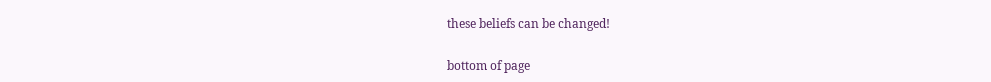these beliefs can be changed!

bottom of page